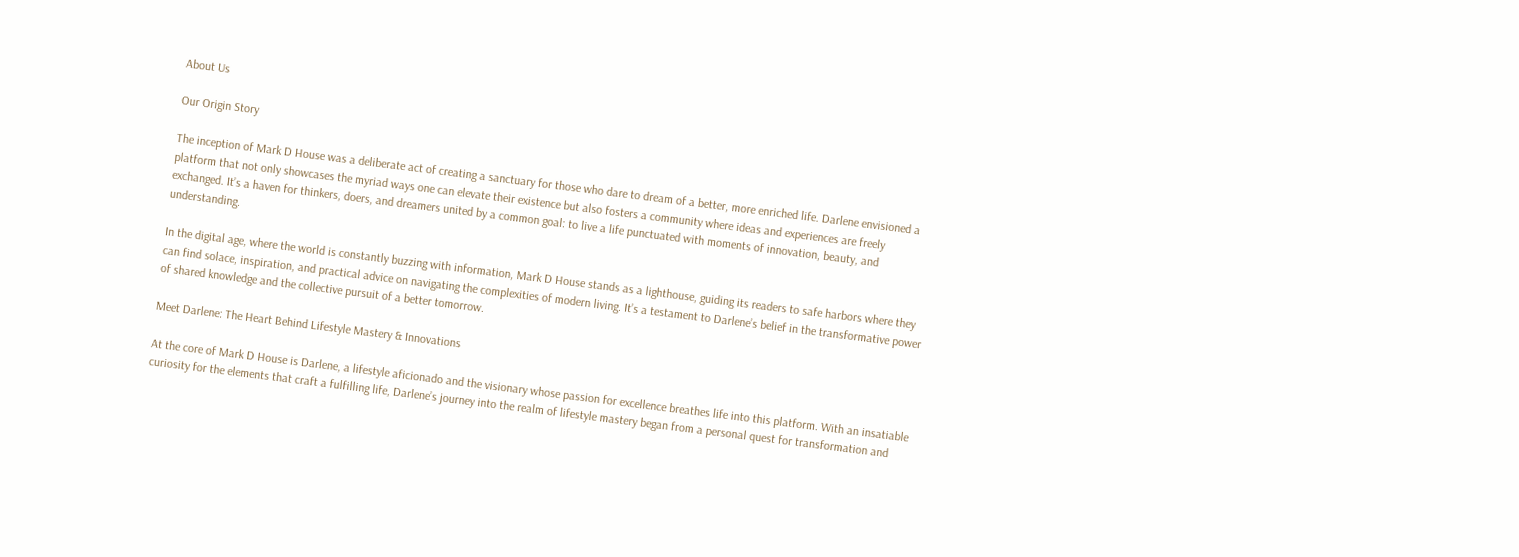About Us

Our Origin Story

The inception of Mark D House was a deliberate act of creating a sanctuary for those who dare to dream of a better, more enriched life. Darlene envisioned a platform that not only showcases the myriad ways one can elevate their existence but also fosters a community where ideas and experiences are freely exchanged. It’s a haven for thinkers, doers, and dreamers united by a common goal: to live a life punctuated with moments of innovation, beauty, and understanding.

In the digital age, where the world is constantly buzzing with information, Mark D House stands as a lighthouse, guiding its readers to safe harbors where they can find solace, inspiration, and practical advice on navigating the complexities of modern living. It’s a testament to Darlene’s belief in the transformative power of shared knowledge and the collective pursuit of a better tomorrow.

Meet Darlene: The Heart Behind Lifestyle Mastery & Innovations

At the core of Mark D House is Darlene, a lifestyle aficionado and the visionary whose passion for excellence breathes life into this platform. With an insatiable curiosity for the elements that craft a fulfilling life, Darlene’s journey into the realm of lifestyle mastery began from a personal quest for transformation and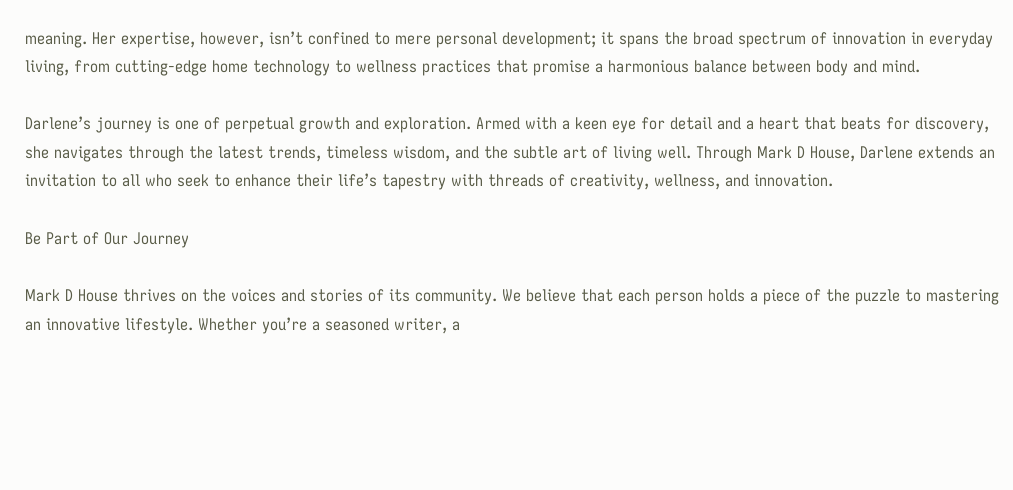meaning. Her expertise, however, isn’t confined to mere personal development; it spans the broad spectrum of innovation in everyday living, from cutting-edge home technology to wellness practices that promise a harmonious balance between body and mind.

Darlene’s journey is one of perpetual growth and exploration. Armed with a keen eye for detail and a heart that beats for discovery, she navigates through the latest trends, timeless wisdom, and the subtle art of living well. Through Mark D House, Darlene extends an invitation to all who seek to enhance their life’s tapestry with threads of creativity, wellness, and innovation.

Be Part of Our Journey

Mark D House thrives on the voices and stories of its community. We believe that each person holds a piece of the puzzle to mastering an innovative lifestyle. Whether you’re a seasoned writer, a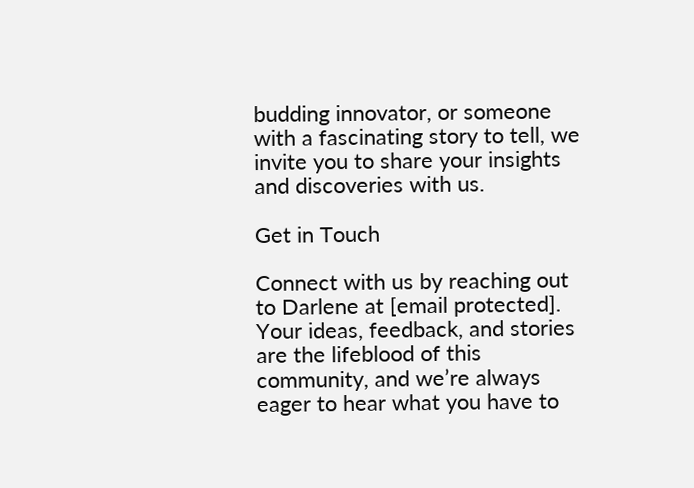budding innovator, or someone with a fascinating story to tell, we invite you to share your insights and discoveries with us.

Get in Touch

Connect with us by reaching out to Darlene at [email protected]. Your ideas, feedback, and stories are the lifeblood of this community, and we’re always eager to hear what you have to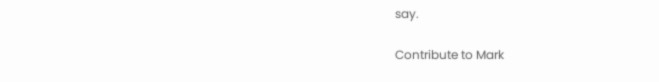say.

Contribute to Mark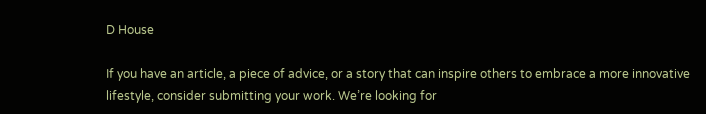D House

If you have an article, a piece of advice, or a story that can inspire others to embrace a more innovative lifestyle, consider submitting your work. We’re looking for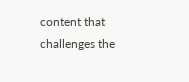content that challenges the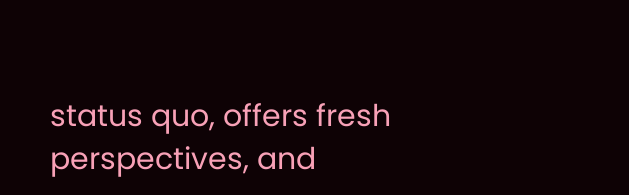status quo, offers fresh perspectives, and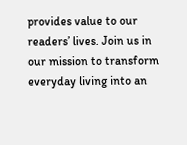provides value to our readers’ lives. Join us in our mission to transform everyday living into an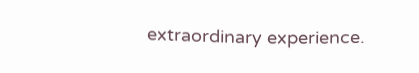extraordinary experience.